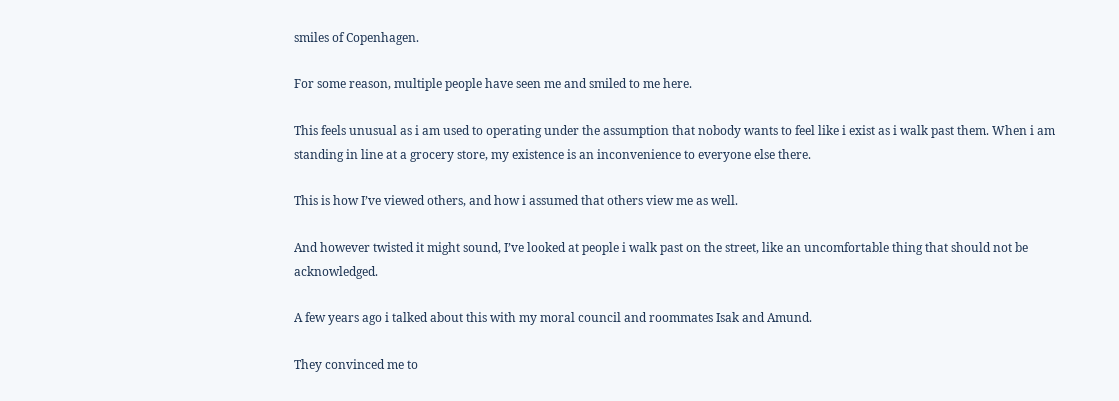smiles of Copenhagen.

For some reason, multiple people have seen me and smiled to me here.

This feels unusual as i am used to operating under the assumption that nobody wants to feel like i exist as i walk past them. When i am standing in line at a grocery store, my existence is an inconvenience to everyone else there.

This is how I’ve viewed others, and how i assumed that others view me as well.

And however twisted it might sound, I’ve looked at people i walk past on the street, like an uncomfortable thing that should not be acknowledged.

A few years ago i talked about this with my moral council and roommates Isak and Amund.

They convinced me to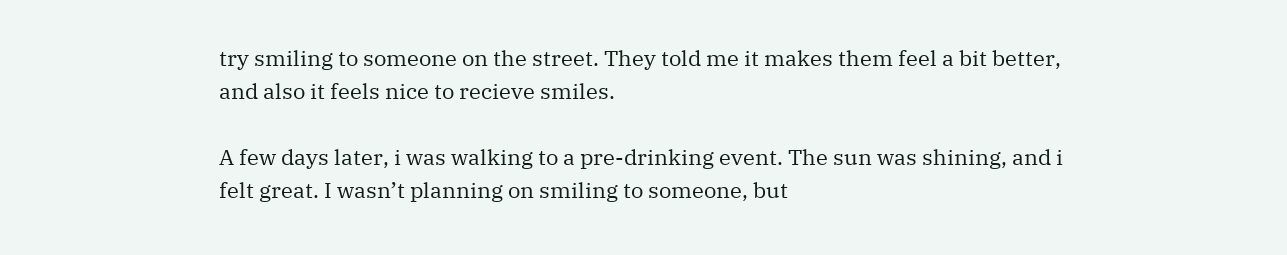try smiling to someone on the street. They told me it makes them feel a bit better, and also it feels nice to recieve smiles.

A few days later, i was walking to a pre-drinking event. The sun was shining, and i felt great. I wasn’t planning on smiling to someone, but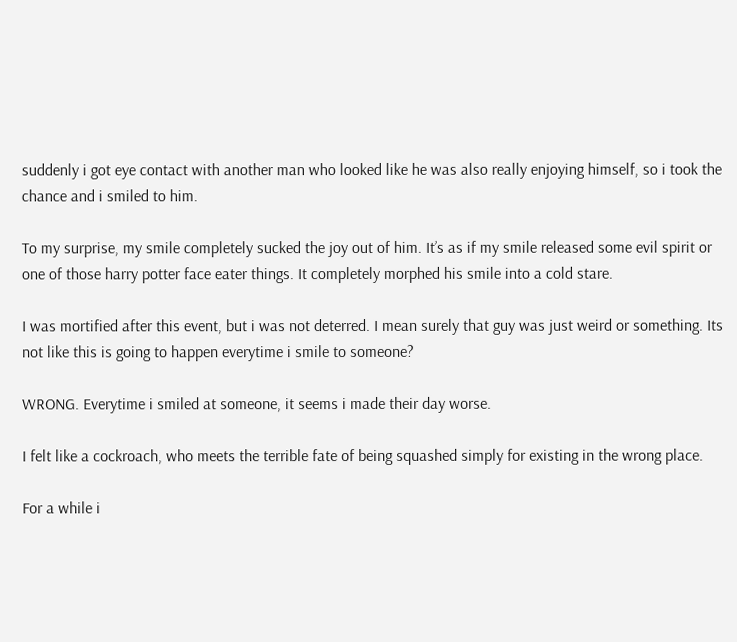suddenly i got eye contact with another man who looked like he was also really enjoying himself, so i took the chance and i smiled to him.

To my surprise, my smile completely sucked the joy out of him. It’s as if my smile released some evil spirit or one of those harry potter face eater things. It completely morphed his smile into a cold stare.

I was mortified after this event, but i was not deterred. I mean surely that guy was just weird or something. Its not like this is going to happen everytime i smile to someone?

WRONG. Everytime i smiled at someone, it seems i made their day worse.

I felt like a cockroach, who meets the terrible fate of being squashed simply for existing in the wrong place.

For a while i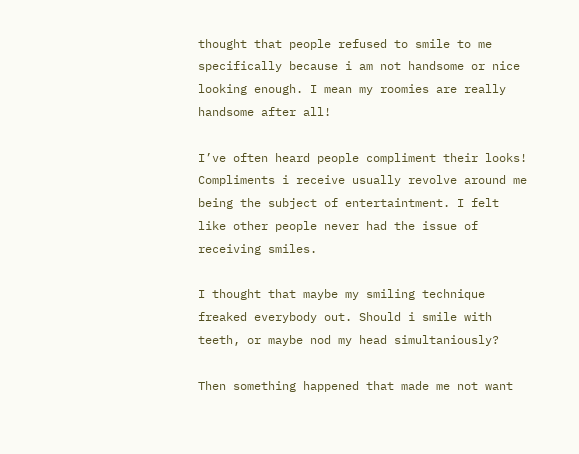thought that people refused to smile to me specifically because i am not handsome or nice looking enough. I mean my roomies are really handsome after all!

I’ve often heard people compliment their looks! Compliments i receive usually revolve around me being the subject of entertaintment. I felt like other people never had the issue of receiving smiles.

I thought that maybe my smiling technique freaked everybody out. Should i smile with teeth, or maybe nod my head simultaniously?

Then something happened that made me not want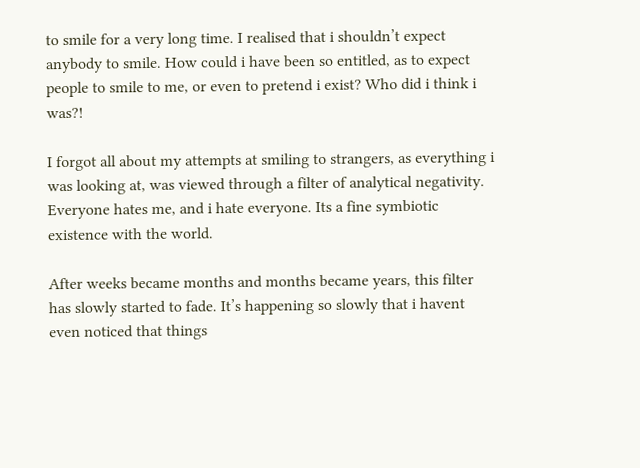to smile for a very long time. I realised that i shouldn’t expect anybody to smile. How could i have been so entitled, as to expect people to smile to me, or even to pretend i exist? Who did i think i was?!

I forgot all about my attempts at smiling to strangers, as everything i was looking at, was viewed through a filter of analytical negativity. Everyone hates me, and i hate everyone. Its a fine symbiotic existence with the world.

After weeks became months and months became years, this filter has slowly started to fade. It’s happening so slowly that i havent even noticed that things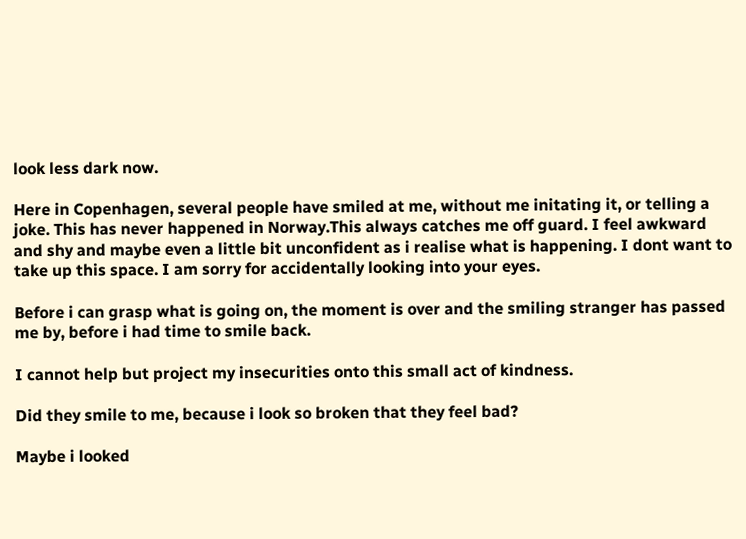look less dark now.

Here in Copenhagen, several people have smiled at me, without me initating it, or telling a joke. This has never happened in Norway.This always catches me off guard. I feel awkward and shy and maybe even a little bit unconfident as i realise what is happening. I dont want to take up this space. I am sorry for accidentally looking into your eyes.

Before i can grasp what is going on, the moment is over and the smiling stranger has passed me by, before i had time to smile back.

I cannot help but project my insecurities onto this small act of kindness.

Did they smile to me, because i look so broken that they feel bad?

Maybe i looked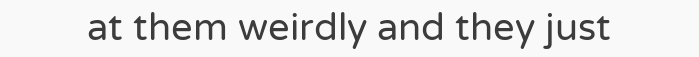at them weirdly and they just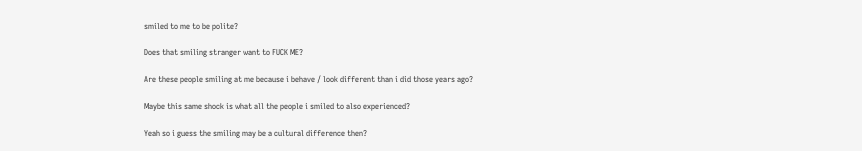smiled to me to be polite?

Does that smiling stranger want to FUCK ME?

Are these people smiling at me because i behave / look different than i did those years ago?

Maybe this same shock is what all the people i smiled to also experienced?

Yeah so i guess the smiling may be a cultural difference then?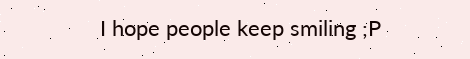I hope people keep smiling ;P